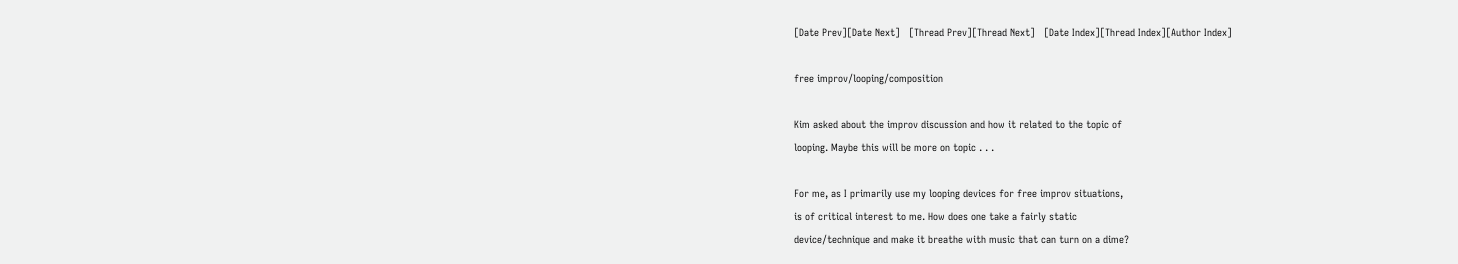[Date Prev][Date Next]   [Thread Prev][Thread Next]   [Date Index][Thread Index][Author Index]

free improv/looping/composition

Kim asked about the improv discussion and how it related to the topic of
looping. Maybe this will be more on topic . . .

For me, as I primarily use my looping devices for free improv situations,
is of critical interest to me. How does one take a fairly static
device/technique and make it breathe with music that can turn on a dime?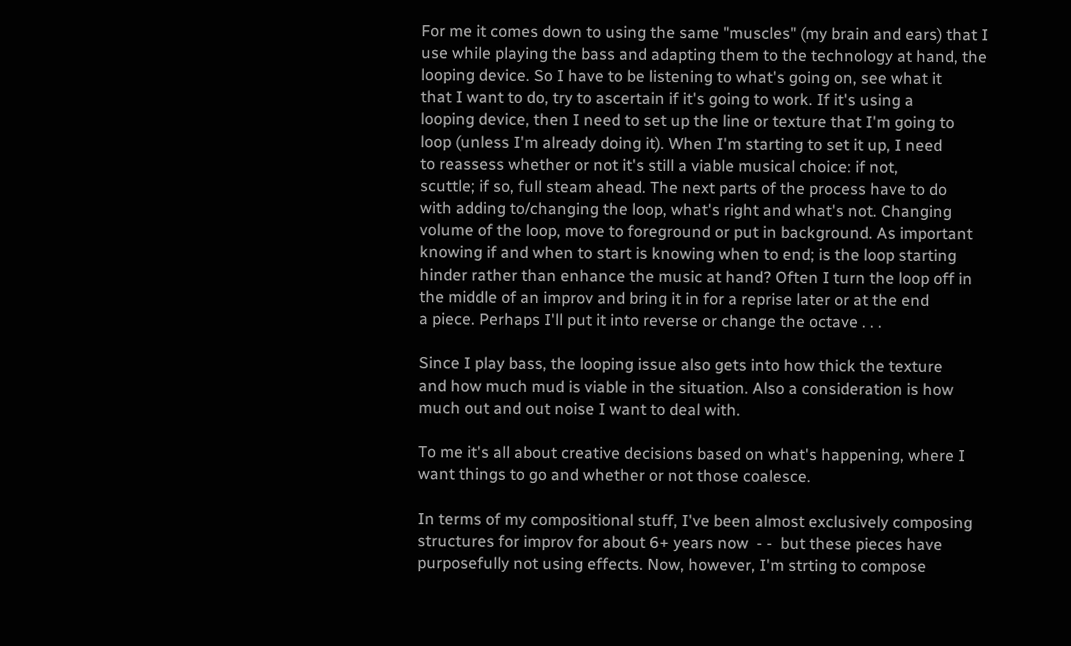For me it comes down to using the same "muscles" (my brain and ears) that I
use while playing the bass and adapting them to the technology at hand, the
looping device. So I have to be listening to what's going on, see what it
that I want to do, try to ascertain if it's going to work. If it's using a
looping device, then I need to set up the line or texture that I'm going to
loop (unless I'm already doing it). When I'm starting to set it up, I need
to reassess whether or not it's still a viable musical choice: if not,
scuttle; if so, full steam ahead. The next parts of the process have to do
with adding to/changing the loop, what's right and what's not. Changing
volume of the loop, move to foreground or put in background. As important
knowing if and when to start is knowing when to end; is the loop starting
hinder rather than enhance the music at hand? Often I turn the loop off in
the middle of an improv and bring it in for a reprise later or at the end
a piece. Perhaps I'll put it into reverse or change the octave . . .

Since I play bass, the looping issue also gets into how thick the texture
and how much mud is viable in the situation. Also a consideration is how
much out and out noise I want to deal with.

To me it's all about creative decisions based on what's happening, where I
want things to go and whether or not those coalesce.

In terms of my compositional stuff, I've been almost exclusively composing
structures for improv for about 6+ years now  - -  but these pieces have
purposefully not using effects. Now, however, I'm strting to compose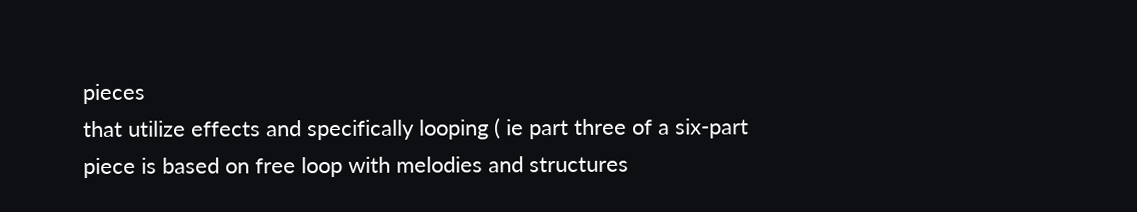pieces
that utilize effects and specifically looping ( ie part three of a six-part
piece is based on free loop with melodies and structures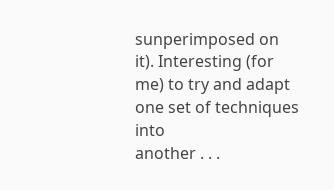sunperimposed on
it). Interesting (for me) to try and adapt one set of techniques into
another . . .